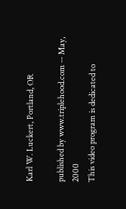Karl W. Luckert, Portland, OR

published by www.triplehood.com -- May, 2000
This video program is dedicated to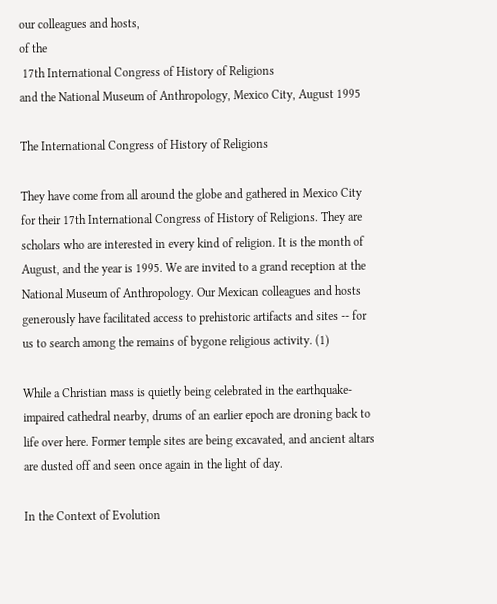our colleagues and hosts,
of the
 17th International Congress of History of Religions
and the National Museum of Anthropology, Mexico City, August 1995

The International Congress of History of Religions

They have come from all around the globe and gathered in Mexico City for their 17th International Congress of History of Religions. They are scholars who are interested in every kind of religion. It is the month of August, and the year is 1995. We are invited to a grand reception at the National Museum of Anthropology. Our Mexican colleagues and hosts generously have facilitated access to prehistoric artifacts and sites -- for us to search among the remains of bygone religious activity. (1)

While a Christian mass is quietly being celebrated in the earthquake-impaired cathedral nearby, drums of an earlier epoch are droning back to life over here. Former temple sites are being excavated, and ancient altars are dusted off and seen once again in the light of day.

In the Context of Evolution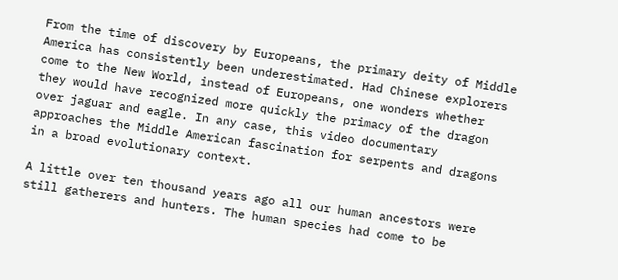From the time of discovery by Europeans, the primary deity of Middle America has consistently been underestimated. Had Chinese explorers come to the New World, instead of Europeans, one wonders whether they would have recognized more quickly the primacy of the dragon over jaguar and eagle. In any case, this video documentary approaches the Middle American fascination for serpents and dragons in a broad evolutionary context.

A little over ten thousand years ago all our human ancestors were still gatherers and hunters. The human species had come to be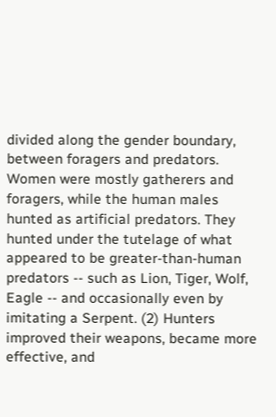divided along the gender boundary, between foragers and predators. Women were mostly gatherers and foragers, while the human males hunted as artificial predators. They hunted under the tutelage of what appeared to be greater-than-human predators -- such as Lion, Tiger, Wolf, Eagle -- and occasionally even by imitating a Serpent. (2) Hunters improved their weapons, became more effective, and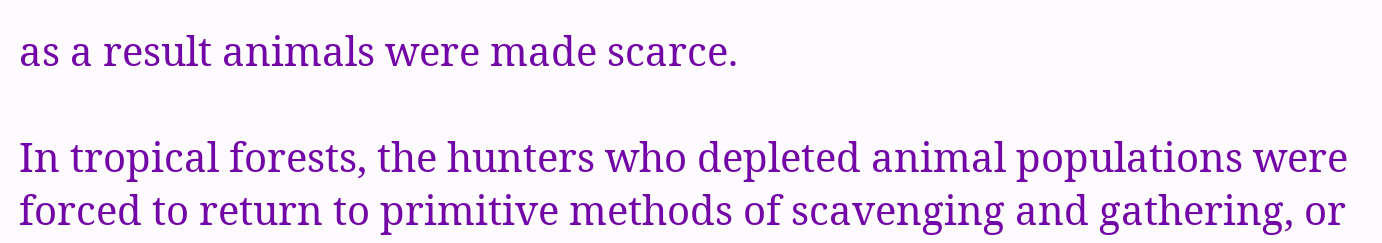as a result animals were made scarce.

In tropical forests, the hunters who depleted animal populations were forced to return to primitive methods of scavenging and gathering, or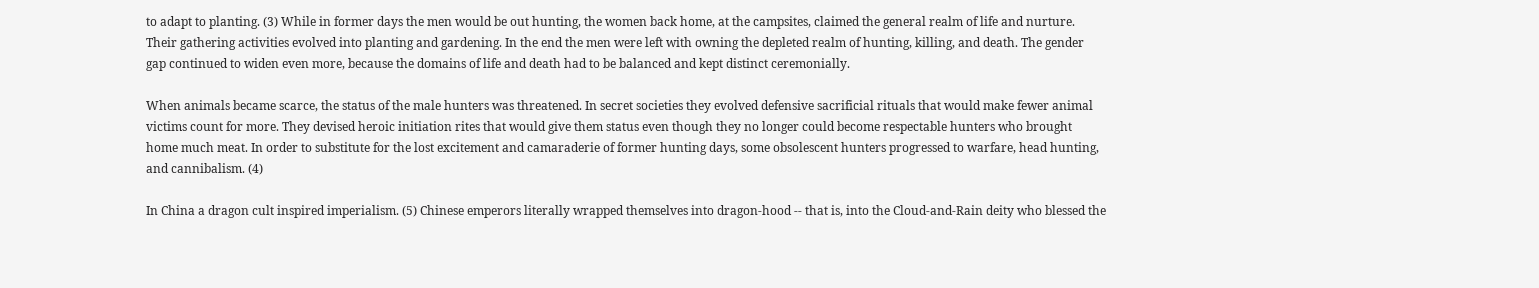to adapt to planting. (3) While in former days the men would be out hunting, the women back home, at the campsites, claimed the general realm of life and nurture. Their gathering activities evolved into planting and gardening. In the end the men were left with owning the depleted realm of hunting, killing, and death. The gender gap continued to widen even more, because the domains of life and death had to be balanced and kept distinct ceremonially.

When animals became scarce, the status of the male hunters was threatened. In secret societies they evolved defensive sacrificial rituals that would make fewer animal victims count for more. They devised heroic initiation rites that would give them status even though they no longer could become respectable hunters who brought home much meat. In order to substitute for the lost excitement and camaraderie of former hunting days, some obsolescent hunters progressed to warfare, head hunting, and cannibalism. (4)

In China a dragon cult inspired imperialism. (5) Chinese emperors literally wrapped themselves into dragon-hood -- that is, into the Cloud-and-Rain deity who blessed the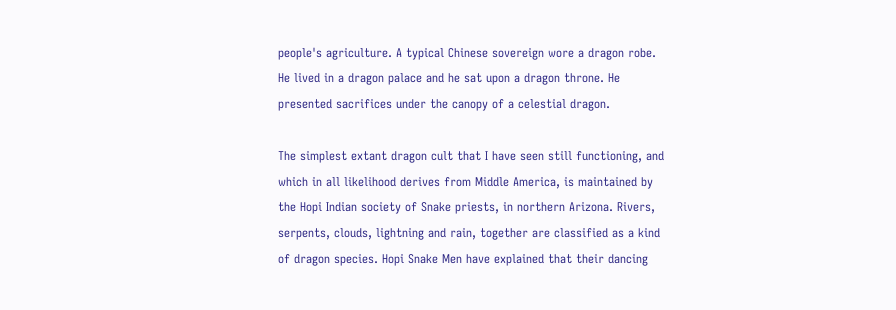people's agriculture. A typical Chinese sovereign wore a dragon robe. He lived in a dragon palace and he sat upon a dragon throne. He presented sacrifices under the canopy of a celestial dragon.

The simplest extant dragon cult that I have seen still functioning, and which in all likelihood derives from Middle America, is maintained by the Hopi Indian society of Snake priests, in northern Arizona. Rivers, serpents, clouds, lightning and rain, together are classified as a kind of dragon species. Hopi Snake Men have explained that their dancing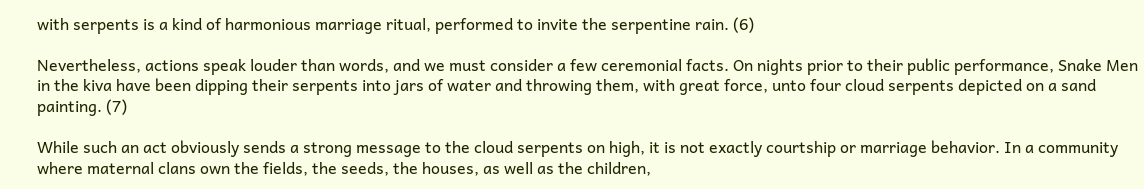with serpents is a kind of harmonious marriage ritual, performed to invite the serpentine rain. (6)

Nevertheless, actions speak louder than words, and we must consider a few ceremonial facts. On nights prior to their public performance, Snake Men in the kiva have been dipping their serpents into jars of water and throwing them, with great force, unto four cloud serpents depicted on a sand painting. (7)

While such an act obviously sends a strong message to the cloud serpents on high, it is not exactly courtship or marriage behavior. In a community where maternal clans own the fields, the seeds, the houses, as well as the children,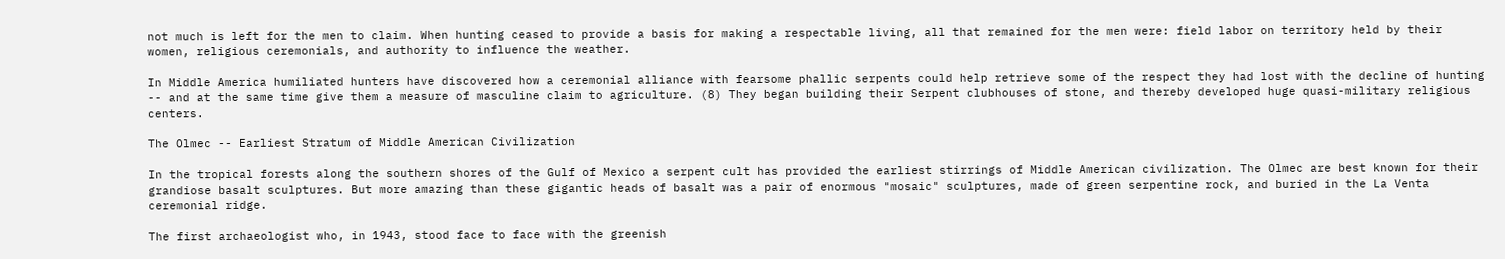not much is left for the men to claim. When hunting ceased to provide a basis for making a respectable living, all that remained for the men were: field labor on territory held by their women, religious ceremonials, and authority to influence the weather.

In Middle America humiliated hunters have discovered how a ceremonial alliance with fearsome phallic serpents could help retrieve some of the respect they had lost with the decline of hunting -- and at the same time give them a measure of masculine claim to agriculture. (8) They began building their Serpent clubhouses of stone, and thereby developed huge quasi-military religious centers.

The Olmec -- Earliest Stratum of Middle American Civilization

In the tropical forests along the southern shores of the Gulf of Mexico a serpent cult has provided the earliest stirrings of Middle American civilization. The Olmec are best known for their grandiose basalt sculptures. But more amazing than these gigantic heads of basalt was a pair of enormous "mosaic" sculptures, made of green serpentine rock, and buried in the La Venta ceremonial ridge.

The first archaeologist who, in 1943, stood face to face with the greenish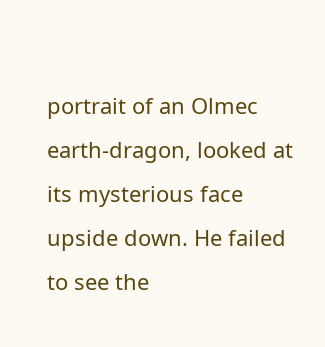portrait of an Olmec earth-dragon, looked at its mysterious face upside down. He failed to see the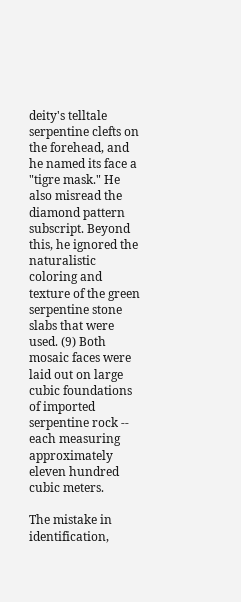deity's telltale serpentine clefts on the forehead, and he named its face a "tigre mask." He also misread the diamond pattern subscript. Beyond this, he ignored the naturalistic coloring and texture of the green serpentine stone slabs that were used. (9) Both mosaic faces were laid out on large cubic foundations of imported serpentine rock -- each measuring approximately eleven hundred cubic meters.

The mistake in identification,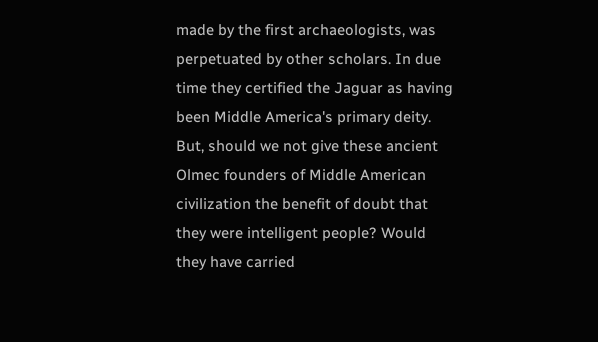made by the first archaeologists, was perpetuated by other scholars. In due time they certified the Jaguar as having been Middle America's primary deity. But, should we not give these ancient Olmec founders of Middle American civilization the benefit of doubt that they were intelligent people? Would they have carried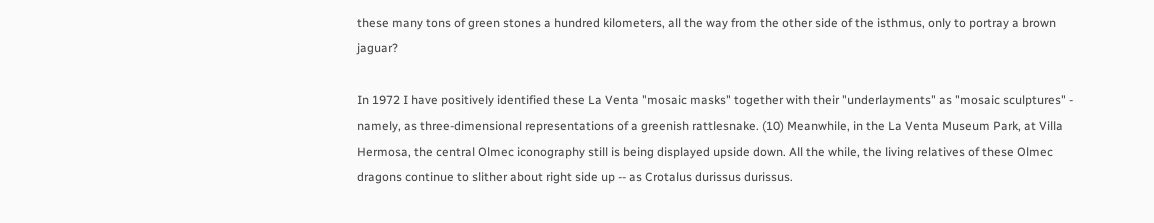these many tons of green stones a hundred kilometers, all the way from the other side of the isthmus, only to portray a brown jaguar?

In 1972 I have positively identified these La Venta "mosaic masks" together with their "underlayments" as "mosaic sculptures" - namely, as three-dimensional representations of a greenish rattlesnake. (10) Meanwhile, in the La Venta Museum Park, at Villa Hermosa, the central Olmec iconography still is being displayed upside down. All the while, the living relatives of these Olmec dragons continue to slither about right side up -- as Crotalus durissus durissus.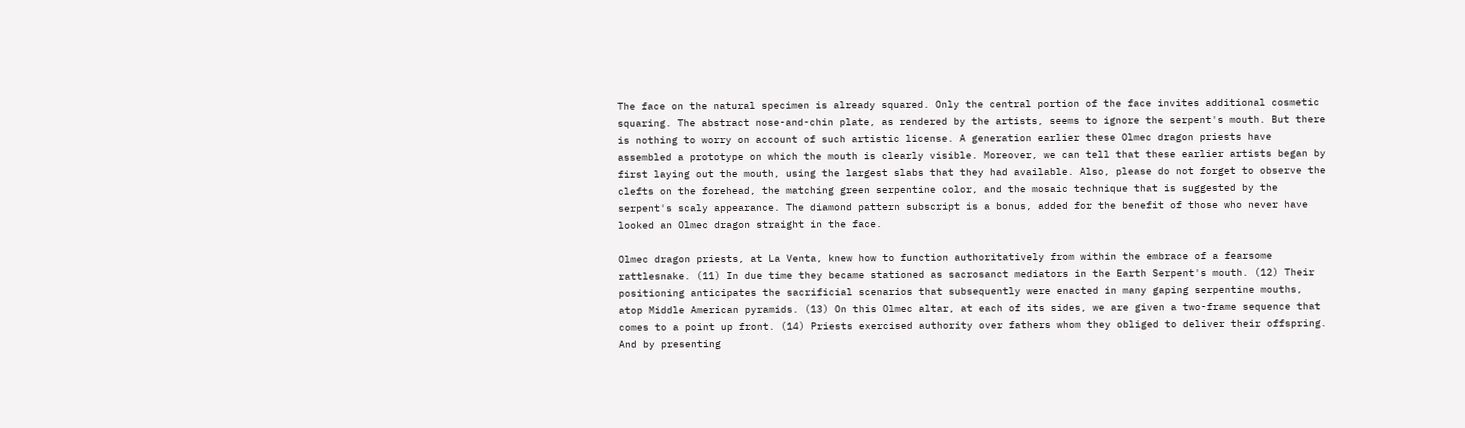The face on the natural specimen is already squared. Only the central portion of the face invites additional cosmetic squaring. The abstract nose-and-chin plate, as rendered by the artists, seems to ignore the serpent's mouth. But there is nothing to worry on account of such artistic license. A generation earlier these Olmec dragon priests have assembled a prototype on which the mouth is clearly visible. Moreover, we can tell that these earlier artists began by first laying out the mouth, using the largest slabs that they had available. Also, please do not forget to observe the clefts on the forehead, the matching green serpentine color, and the mosaic technique that is suggested by the serpent's scaly appearance. The diamond pattern subscript is a bonus, added for the benefit of those who never have looked an Olmec dragon straight in the face.

Olmec dragon priests, at La Venta, knew how to function authoritatively from within the embrace of a fearsome rattlesnake. (11) In due time they became stationed as sacrosanct mediators in the Earth Serpent's mouth. (12) Their positioning anticipates the sacrificial scenarios that subsequently were enacted in many gaping serpentine mouths, atop Middle American pyramids. (13) On this Olmec altar, at each of its sides, we are given a two-frame sequence that comes to a point up front. (14) Priests exercised authority over fathers whom they obliged to deliver their offspring. And by presenting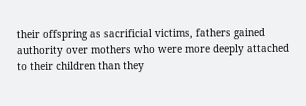their offspring as sacrificial victims, fathers gained authority over mothers who were more deeply attached to their children than they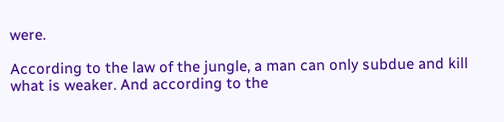were.

According to the law of the jungle, a man can only subdue and kill what is weaker. And according to the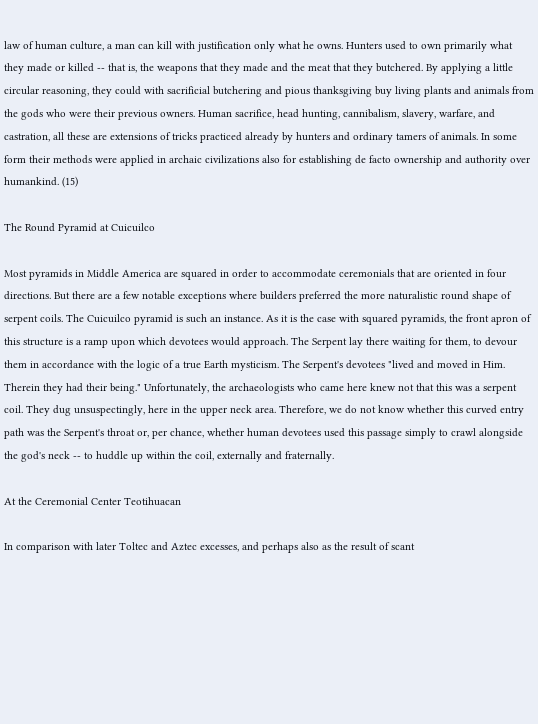law of human culture, a man can kill with justification only what he owns. Hunters used to own primarily what they made or killed -- that is, the weapons that they made and the meat that they butchered. By applying a little circular reasoning, they could with sacrificial butchering and pious thanksgiving buy living plants and animals from the gods who were their previous owners. Human sacrifice, head hunting, cannibalism, slavery, warfare, and castration, all these are extensions of tricks practiced already by hunters and ordinary tamers of animals. In some form their methods were applied in archaic civilizations also for establishing de facto ownership and authority over humankind. (15)

The Round Pyramid at Cuicuilco

Most pyramids in Middle America are squared in order to accommodate ceremonials that are oriented in four directions. But there are a few notable exceptions where builders preferred the more naturalistic round shape of serpent coils. The Cuicuilco pyramid is such an instance. As it is the case with squared pyramids, the front apron of this structure is a ramp upon which devotees would approach. The Serpent lay there waiting for them, to devour them in accordance with the logic of a true Earth mysticism. The Serpent's devotees "lived and moved in Him. Therein they had their being." Unfortunately, the archaeologists who came here knew not that this was a serpent coil. They dug unsuspectingly, here in the upper neck area. Therefore, we do not know whether this curved entry path was the Serpent's throat or, per chance, whether human devotees used this passage simply to crawl alongside the god's neck -- to huddle up within the coil, externally and fraternally.

At the Ceremonial Center Teotihuacan

In comparison with later Toltec and Aztec excesses, and perhaps also as the result of scant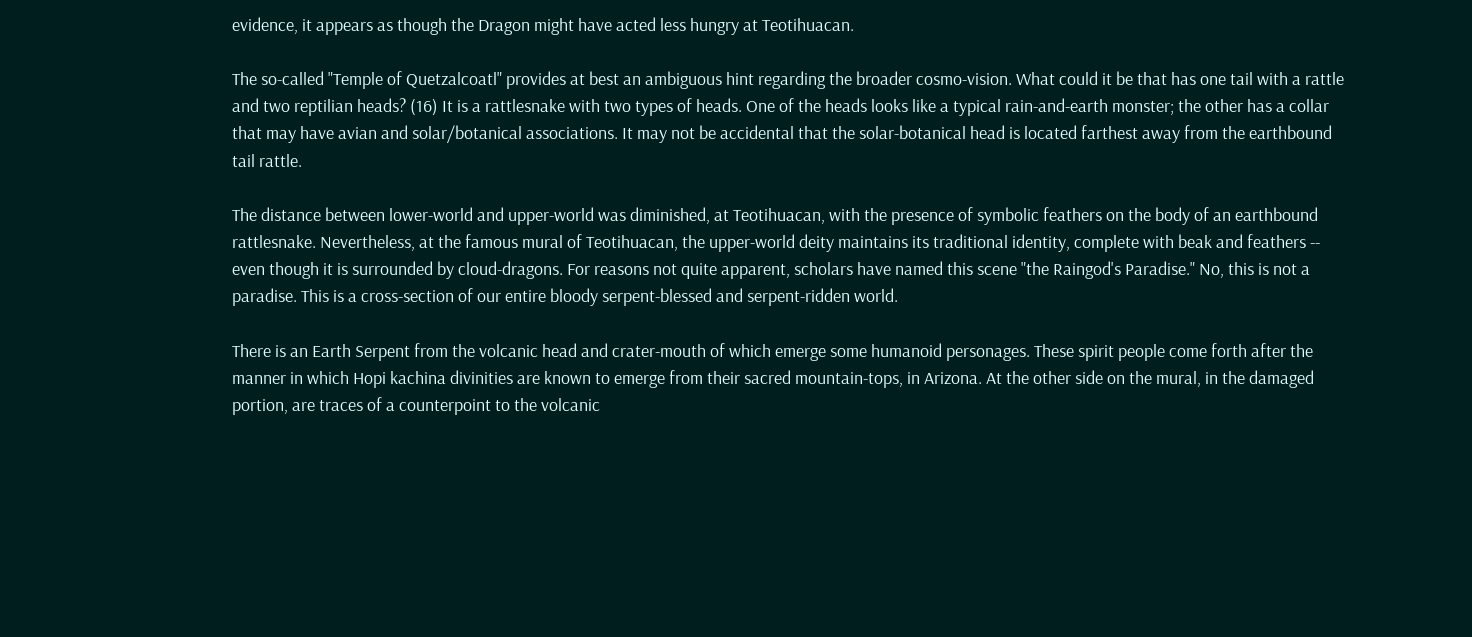evidence, it appears as though the Dragon might have acted less hungry at Teotihuacan.

The so-called "Temple of Quetzalcoatl" provides at best an ambiguous hint regarding the broader cosmo-vision. What could it be that has one tail with a rattle and two reptilian heads? (16) It is a rattlesnake with two types of heads. One of the heads looks like a typical rain-and-earth monster; the other has a collar that may have avian and solar/botanical associations. It may not be accidental that the solar-botanical head is located farthest away from the earthbound tail rattle.

The distance between lower-world and upper-world was diminished, at Teotihuacan, with the presence of symbolic feathers on the body of an earthbound rattlesnake. Nevertheless, at the famous mural of Teotihuacan, the upper-world deity maintains its traditional identity, complete with beak and feathers -- even though it is surrounded by cloud-dragons. For reasons not quite apparent, scholars have named this scene "the Raingod's Paradise." No, this is not a paradise. This is a cross-section of our entire bloody serpent-blessed and serpent-ridden world.

There is an Earth Serpent from the volcanic head and crater-mouth of which emerge some humanoid personages. These spirit people come forth after the manner in which Hopi kachina divinities are known to emerge from their sacred mountain-tops, in Arizona. At the other side on the mural, in the damaged portion, are traces of a counterpoint to the volcanic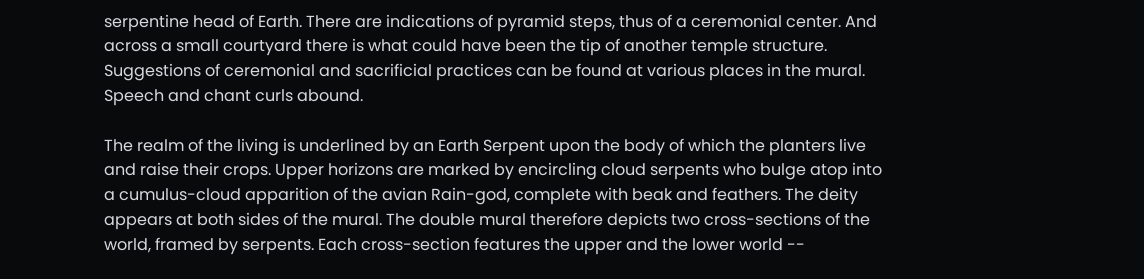serpentine head of Earth. There are indications of pyramid steps, thus of a ceremonial center. And across a small courtyard there is what could have been the tip of another temple structure. Suggestions of ceremonial and sacrificial practices can be found at various places in the mural. Speech and chant curls abound.

The realm of the living is underlined by an Earth Serpent upon the body of which the planters live and raise their crops. Upper horizons are marked by encircling cloud serpents who bulge atop into a cumulus-cloud apparition of the avian Rain-god, complete with beak and feathers. The deity appears at both sides of the mural. The double mural therefore depicts two cross-sections of the world, framed by serpents. Each cross-section features the upper and the lower world --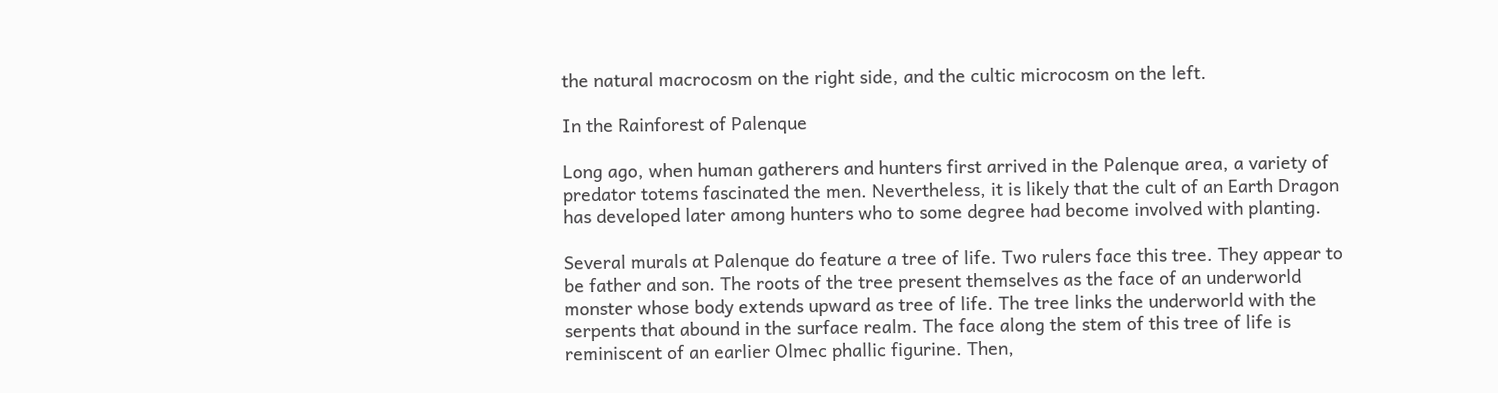the natural macrocosm on the right side, and the cultic microcosm on the left.

In the Rainforest of Palenque

Long ago, when human gatherers and hunters first arrived in the Palenque area, a variety of predator totems fascinated the men. Nevertheless, it is likely that the cult of an Earth Dragon has developed later among hunters who to some degree had become involved with planting.

Several murals at Palenque do feature a tree of life. Two rulers face this tree. They appear to be father and son. The roots of the tree present themselves as the face of an underworld monster whose body extends upward as tree of life. The tree links the underworld with the serpents that abound in the surface realm. The face along the stem of this tree of life is reminiscent of an earlier Olmec phallic figurine. Then,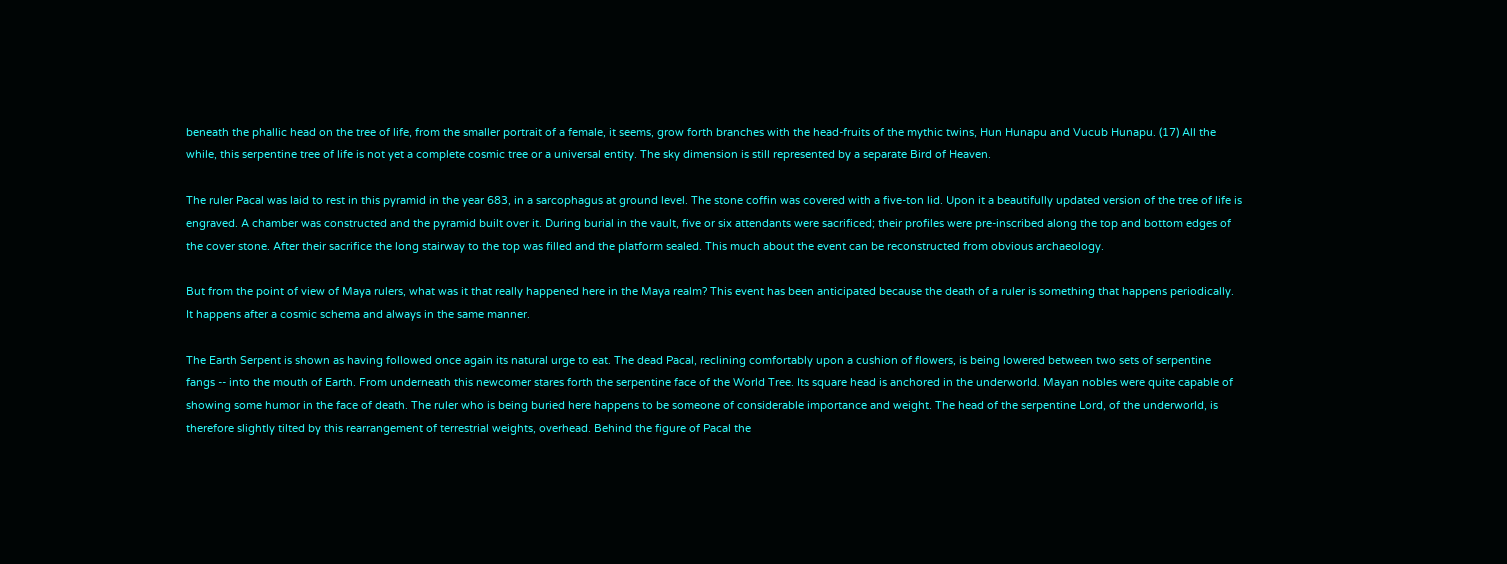beneath the phallic head on the tree of life, from the smaller portrait of a female, it seems, grow forth branches with the head-fruits of the mythic twins, Hun Hunapu and Vucub Hunapu. (17) All the while, this serpentine tree of life is not yet a complete cosmic tree or a universal entity. The sky dimension is still represented by a separate Bird of Heaven.

The ruler Pacal was laid to rest in this pyramid in the year 683, in a sarcophagus at ground level. The stone coffin was covered with a five-ton lid. Upon it a beautifully updated version of the tree of life is engraved. A chamber was constructed and the pyramid built over it. During burial in the vault, five or six attendants were sacrificed; their profiles were pre-inscribed along the top and bottom edges of the cover stone. After their sacrifice the long stairway to the top was filled and the platform sealed. This much about the event can be reconstructed from obvious archaeology.

But from the point of view of Maya rulers, what was it that really happened here in the Maya realm? This event has been anticipated because the death of a ruler is something that happens periodically. It happens after a cosmic schema and always in the same manner.

The Earth Serpent is shown as having followed once again its natural urge to eat. The dead Pacal, reclining comfortably upon a cushion of flowers, is being lowered between two sets of serpentine fangs -- into the mouth of Earth. From underneath this newcomer stares forth the serpentine face of the World Tree. Its square head is anchored in the underworld. Mayan nobles were quite capable of showing some humor in the face of death. The ruler who is being buried here happens to be someone of considerable importance and weight. The head of the serpentine Lord, of the underworld, is therefore slightly tilted by this rearrangement of terrestrial weights, overhead. Behind the figure of Pacal the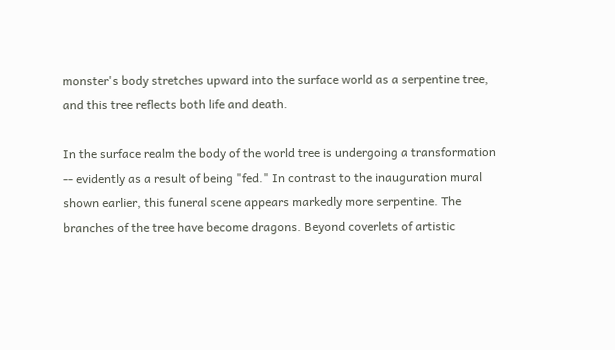monster's body stretches upward into the surface world as a serpentine tree, and this tree reflects both life and death.

In the surface realm the body of the world tree is undergoing a transformation -- evidently as a result of being "fed." In contrast to the inauguration mural shown earlier, this funeral scene appears markedly more serpentine. The branches of the tree have become dragons. Beyond coverlets of artistic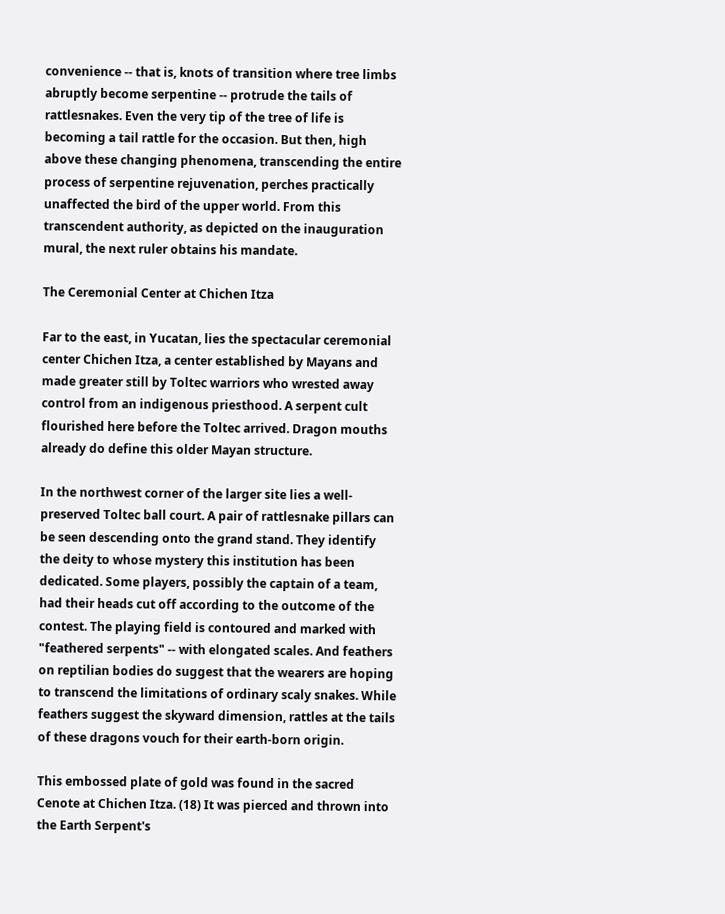convenience -- that is, knots of transition where tree limbs abruptly become serpentine -- protrude the tails of rattlesnakes. Even the very tip of the tree of life is becoming a tail rattle for the occasion. But then, high above these changing phenomena, transcending the entire process of serpentine rejuvenation, perches practically unaffected the bird of the upper world. From this transcendent authority, as depicted on the inauguration mural, the next ruler obtains his mandate.

The Ceremonial Center at Chichen Itza

Far to the east, in Yucatan, lies the spectacular ceremonial center Chichen Itza, a center established by Mayans and made greater still by Toltec warriors who wrested away control from an indigenous priesthood. A serpent cult flourished here before the Toltec arrived. Dragon mouths already do define this older Mayan structure.

In the northwest corner of the larger site lies a well-preserved Toltec ball court. A pair of rattlesnake pillars can be seen descending onto the grand stand. They identify the deity to whose mystery this institution has been dedicated. Some players, possibly the captain of a team, had their heads cut off according to the outcome of the contest. The playing field is contoured and marked with "feathered serpents" -- with elongated scales. And feathers on reptilian bodies do suggest that the wearers are hoping to transcend the limitations of ordinary scaly snakes. While feathers suggest the skyward dimension, rattles at the tails of these dragons vouch for their earth-born origin.

This embossed plate of gold was found in the sacred Cenote at Chichen Itza. (18) It was pierced and thrown into the Earth Serpent's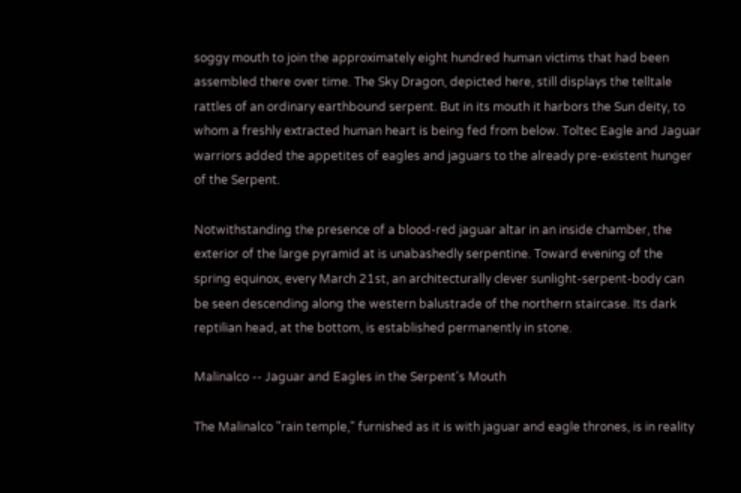soggy mouth to join the approximately eight hundred human victims that had been assembled there over time. The Sky Dragon, depicted here, still displays the telltale rattles of an ordinary earthbound serpent. But in its mouth it harbors the Sun deity, to whom a freshly extracted human heart is being fed from below. Toltec Eagle and Jaguar warriors added the appetites of eagles and jaguars to the already pre-existent hunger of the Serpent.

Notwithstanding the presence of a blood-red jaguar altar in an inside chamber, the exterior of the large pyramid at is unabashedly serpentine. Toward evening of the spring equinox, every March 21st, an architecturally clever sunlight-serpent-body can be seen descending along the western balustrade of the northern staircase. Its dark reptilian head, at the bottom, is established permanently in stone.

Malinalco -- Jaguar and Eagles in the Serpent's Mouth

The Malinalco "rain temple," furnished as it is with jaguar and eagle thrones, is in reality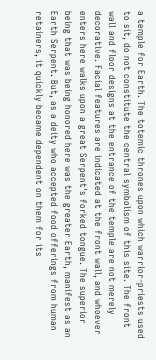a temple for Earth. The totemic thrones upon which warrior-priests used to sit, do not constitute the central symbolism of this site. The front wall and floor designs at the entrance of the temple are not merely decorative. Facial features are indicated at the front wall, and whoever enters here walks upon a great Serpent's forked tongue. The superior being that was being honored here was the greater Earth, manifest as an Earth Serpent. But, as a deity who accepted food offerings from human retainers, it quickly became dependent on them for its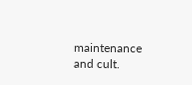maintenance and cult.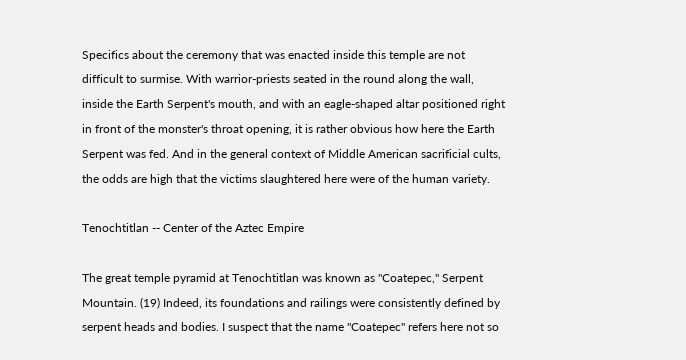Specifics about the ceremony that was enacted inside this temple are not difficult to surmise. With warrior-priests seated in the round along the wall, inside the Earth Serpent's mouth, and with an eagle-shaped altar positioned right in front of the monster's throat opening, it is rather obvious how here the Earth Serpent was fed. And in the general context of Middle American sacrificial cults, the odds are high that the victims slaughtered here were of the human variety.

Tenochtitlan -- Center of the Aztec Empire

The great temple pyramid at Tenochtitlan was known as "Coatepec," Serpent Mountain. (19) Indeed, its foundations and railings were consistently defined by serpent heads and bodies. I suspect that the name "Coatepec" refers here not so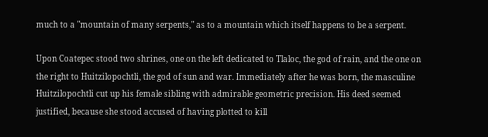much to a "mountain of many serpents," as to a mountain which itself happens to be a serpent.

Upon Coatepec stood two shrines, one on the left dedicated to Tlaloc, the god of rain, and the one on the right to Huitzilopochtli, the god of sun and war. Immediately after he was born, the masculine Huitzilopochtli cut up his female sibling with admirable geometric precision. His deed seemed justified, because she stood accused of having plotted to kill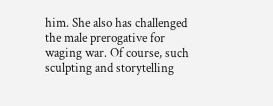him. She also has challenged the male prerogative for waging war. Of course, such sculpting and storytelling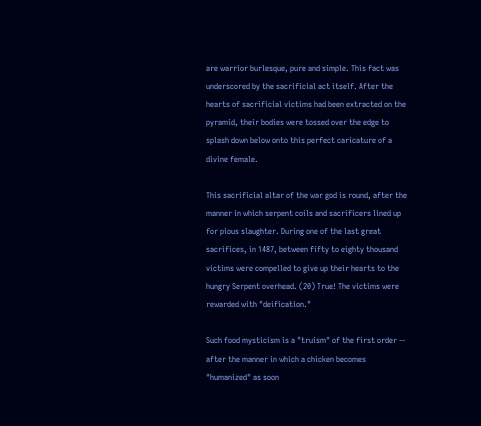are warrior burlesque, pure and simple. This fact was underscored by the sacrificial act itself. After the hearts of sacrificial victims had been extracted on the pyramid, their bodies were tossed over the edge to splash down below onto this perfect caricature of a divine female.

This sacrificial altar of the war god is round, after the manner in which serpent coils and sacrificers lined up for pious slaughter. During one of the last great sacrifices, in 1487, between fifty to eighty thousand victims were compelled to give up their hearts to the hungry Serpent overhead. (20) True! The victims were rewarded with "deification."

Such food mysticism is a "truism" of the first order -- after the manner in which a chicken becomes "humanized" as soon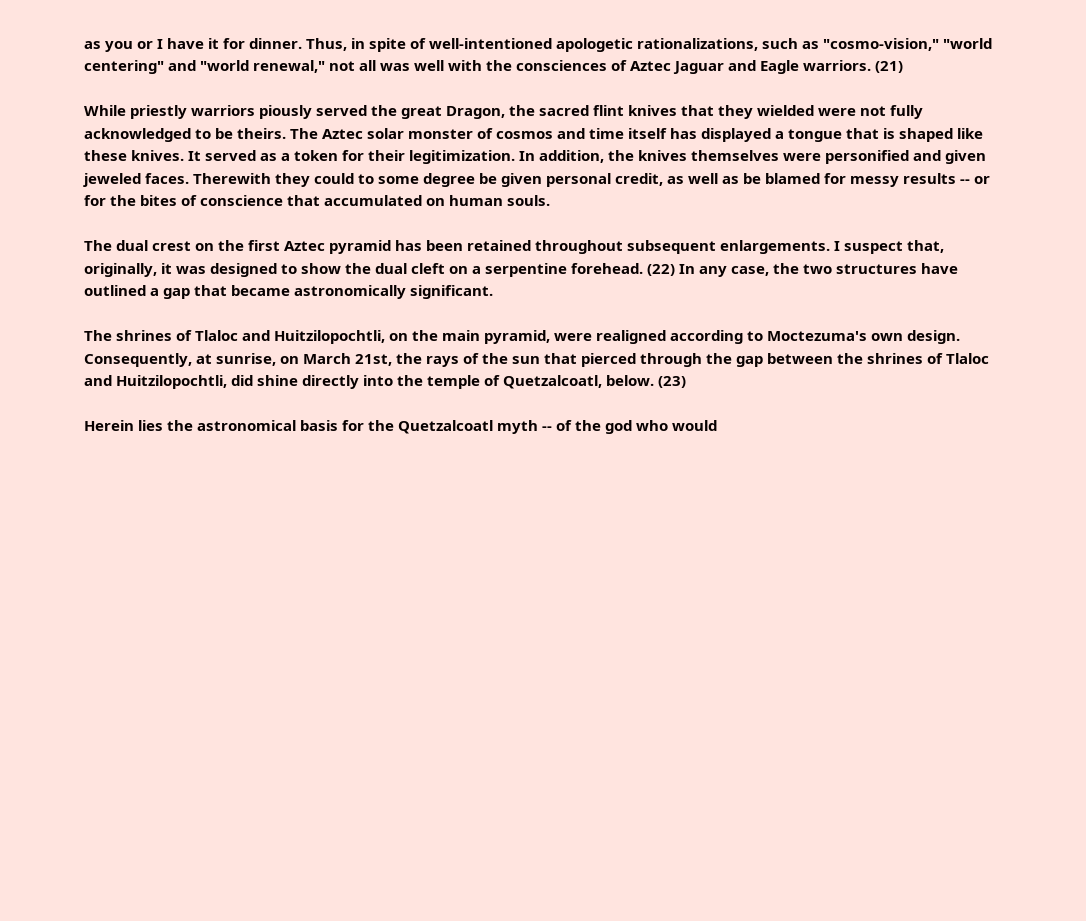as you or I have it for dinner. Thus, in spite of well-intentioned apologetic rationalizations, such as "cosmo-vision," "world centering" and "world renewal," not all was well with the consciences of Aztec Jaguar and Eagle warriors. (21)

While priestly warriors piously served the great Dragon, the sacred flint knives that they wielded were not fully acknowledged to be theirs. The Aztec solar monster of cosmos and time itself has displayed a tongue that is shaped like these knives. It served as a token for their legitimization. In addition, the knives themselves were personified and given jeweled faces. Therewith they could to some degree be given personal credit, as well as be blamed for messy results -- or for the bites of conscience that accumulated on human souls.

The dual crest on the first Aztec pyramid has been retained throughout subsequent enlargements. I suspect that, originally, it was designed to show the dual cleft on a serpentine forehead. (22) In any case, the two structures have outlined a gap that became astronomically significant.

The shrines of Tlaloc and Huitzilopochtli, on the main pyramid, were realigned according to Moctezuma's own design. Consequently, at sunrise, on March 21st, the rays of the sun that pierced through the gap between the shrines of Tlaloc and Huitzilopochtli, did shine directly into the temple of Quetzalcoatl, below. (23)

Herein lies the astronomical basis for the Quetzalcoatl myth -- of the god who would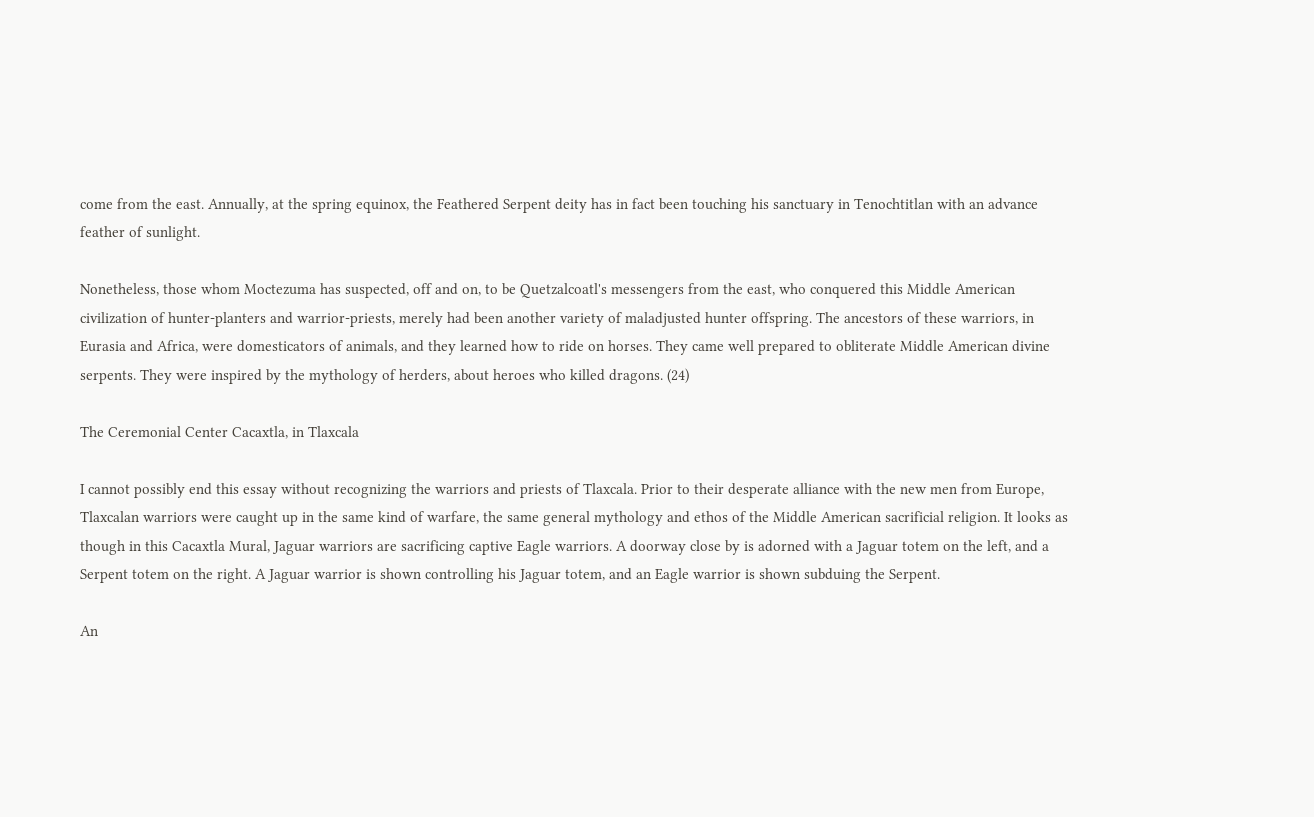come from the east. Annually, at the spring equinox, the Feathered Serpent deity has in fact been touching his sanctuary in Tenochtitlan with an advance feather of sunlight.

Nonetheless, those whom Moctezuma has suspected, off and on, to be Quetzalcoatl's messengers from the east, who conquered this Middle American civilization of hunter-planters and warrior-priests, merely had been another variety of maladjusted hunter offspring. The ancestors of these warriors, in Eurasia and Africa, were domesticators of animals, and they learned how to ride on horses. They came well prepared to obliterate Middle American divine serpents. They were inspired by the mythology of herders, about heroes who killed dragons. (24)

The Ceremonial Center Cacaxtla, in Tlaxcala

I cannot possibly end this essay without recognizing the warriors and priests of Tlaxcala. Prior to their desperate alliance with the new men from Europe, Tlaxcalan warriors were caught up in the same kind of warfare, the same general mythology and ethos of the Middle American sacrificial religion. It looks as though in this Cacaxtla Mural, Jaguar warriors are sacrificing captive Eagle warriors. A doorway close by is adorned with a Jaguar totem on the left, and a Serpent totem on the right. A Jaguar warrior is shown controlling his Jaguar totem, and an Eagle warrior is shown subduing the Serpent.

An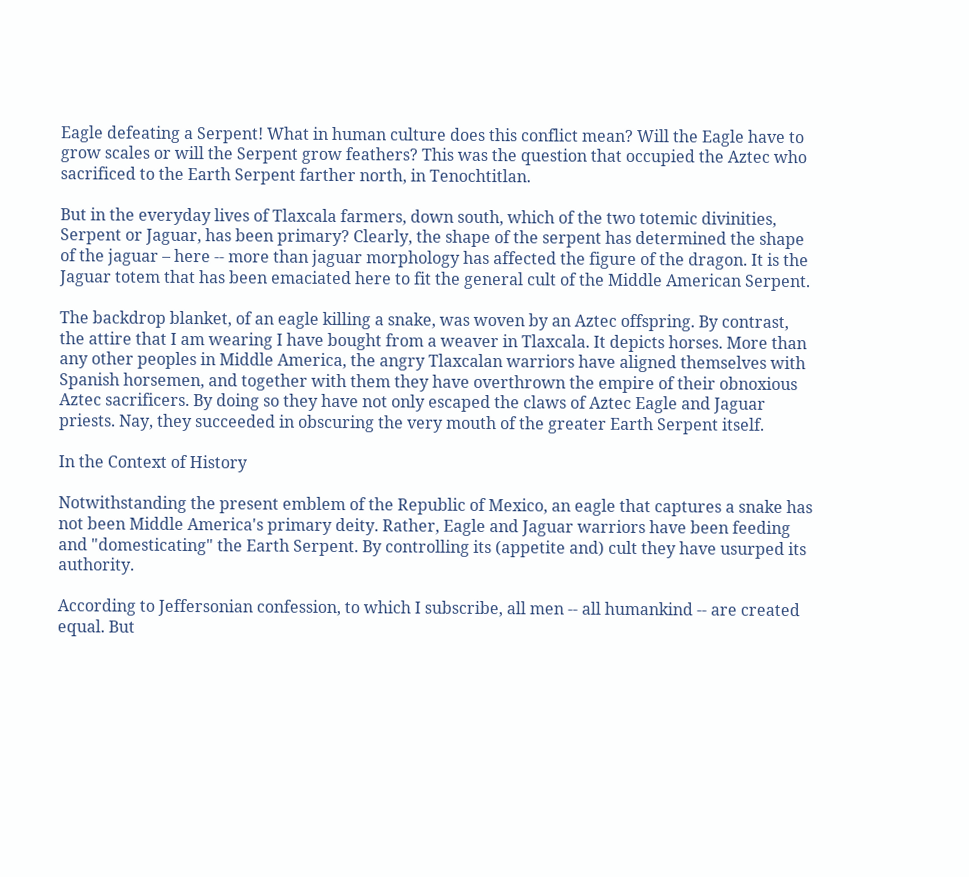Eagle defeating a Serpent! What in human culture does this conflict mean? Will the Eagle have to grow scales or will the Serpent grow feathers? This was the question that occupied the Aztec who sacrificed to the Earth Serpent farther north, in Tenochtitlan.

But in the everyday lives of Tlaxcala farmers, down south, which of the two totemic divinities, Serpent or Jaguar, has been primary? Clearly, the shape of the serpent has determined the shape of the jaguar – here -- more than jaguar morphology has affected the figure of the dragon. It is the Jaguar totem that has been emaciated here to fit the general cult of the Middle American Serpent.

The backdrop blanket, of an eagle killing a snake, was woven by an Aztec offspring. By contrast, the attire that I am wearing I have bought from a weaver in Tlaxcala. It depicts horses. More than any other peoples in Middle America, the angry Tlaxcalan warriors have aligned themselves with Spanish horsemen, and together with them they have overthrown the empire of their obnoxious Aztec sacrificers. By doing so they have not only escaped the claws of Aztec Eagle and Jaguar priests. Nay, they succeeded in obscuring the very mouth of the greater Earth Serpent itself.

In the Context of History

Notwithstanding the present emblem of the Republic of Mexico, an eagle that captures a snake has not been Middle America's primary deity. Rather, Eagle and Jaguar warriors have been feeding and "domesticating" the Earth Serpent. By controlling its (appetite and) cult they have usurped its authority.

According to Jeffersonian confession, to which I subscribe, all men -- all humankind -- are created equal. But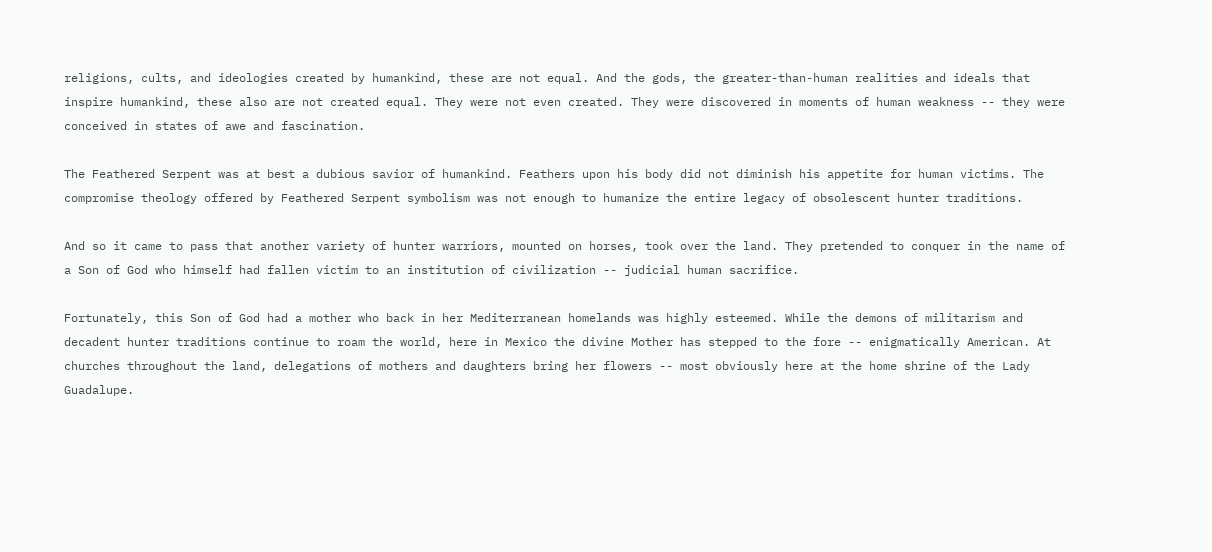religions, cults, and ideologies created by humankind, these are not equal. And the gods, the greater-than-human realities and ideals that inspire humankind, these also are not created equal. They were not even created. They were discovered in moments of human weakness -- they were conceived in states of awe and fascination.

The Feathered Serpent was at best a dubious savior of humankind. Feathers upon his body did not diminish his appetite for human victims. The compromise theology offered by Feathered Serpent symbolism was not enough to humanize the entire legacy of obsolescent hunter traditions.

And so it came to pass that another variety of hunter warriors, mounted on horses, took over the land. They pretended to conquer in the name of a Son of God who himself had fallen victim to an institution of civilization -- judicial human sacrifice.

Fortunately, this Son of God had a mother who back in her Mediterranean homelands was highly esteemed. While the demons of militarism and decadent hunter traditions continue to roam the world, here in Mexico the divine Mother has stepped to the fore -- enigmatically American. At churches throughout the land, delegations of mothers and daughters bring her flowers -- most obviously here at the home shrine of the Lady Guadalupe.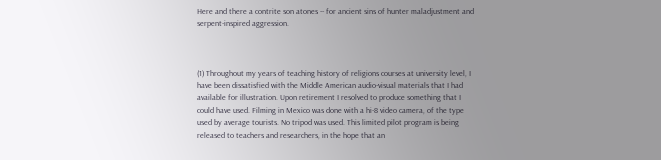Here and there a contrite son atones -- for ancient sins of hunter maladjustment and serpent-inspired aggression.



(1) Throughout my years of teaching history of religions courses at university level, I have been dissatisfied with the Middle American audio-visual materials that I had available for illustration. Upon retirement I resolved to produce something that I could have used. Filming in Mexico was done with a hi-8 video camera, of the type used by average tourists. No tripod was used. This limited pilot program is being released to teachers and researchers, in the hope that an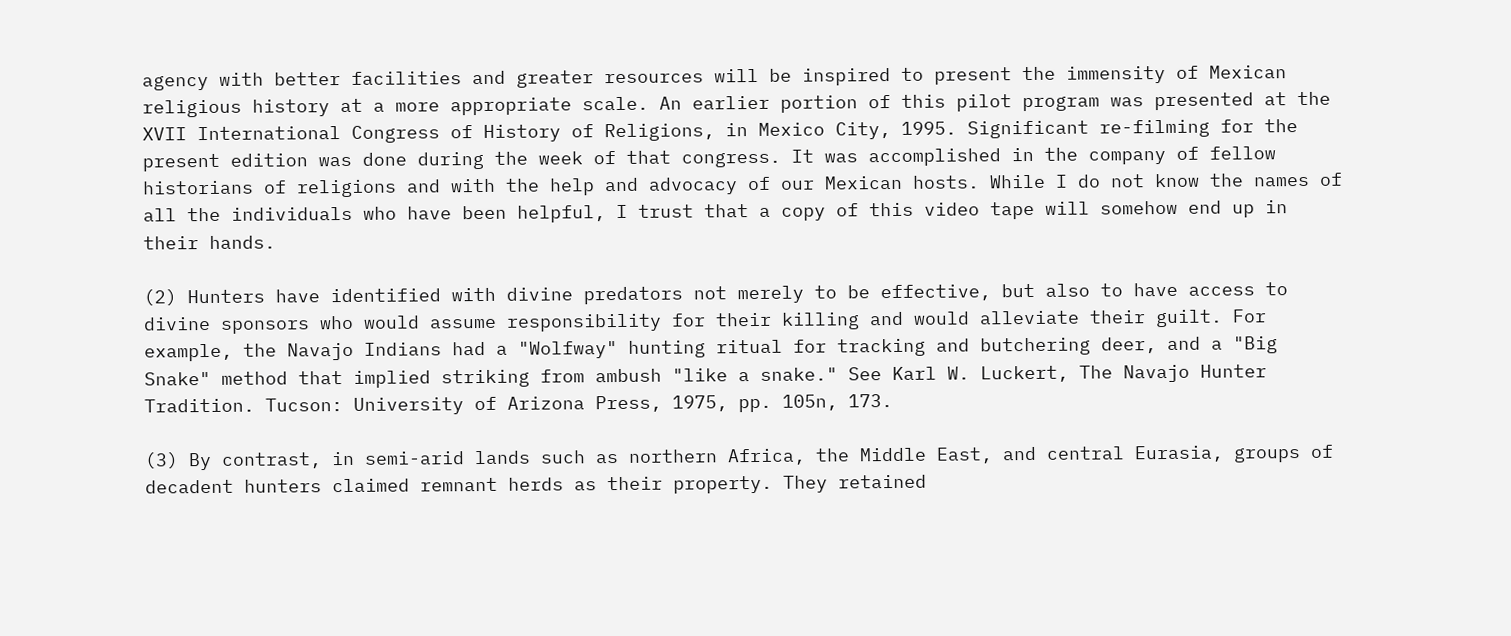agency with better facilities and greater resources will be inspired to present the immensity of Mexican religious history at a more appropriate scale. An earlier portion of this pilot program was presented at the XVII International Congress of History of Religions, in Mexico City, 1995. Significant re-filming for the present edition was done during the week of that congress. It was accomplished in the company of fellow historians of religions and with the help and advocacy of our Mexican hosts. While I do not know the names of all the individuals who have been helpful, I trust that a copy of this video tape will somehow end up in their hands.

(2) Hunters have identified with divine predators not merely to be effective, but also to have access to divine sponsors who would assume responsibility for their killing and would alleviate their guilt. For example, the Navajo Indians had a "Wolfway" hunting ritual for tracking and butchering deer, and a "Big Snake" method that implied striking from ambush "like a snake." See Karl W. Luckert, The Navajo Hunter Tradition. Tucson: University of Arizona Press, 1975, pp. 105n, 173.

(3) By contrast, in semi-arid lands such as northern Africa, the Middle East, and central Eurasia, groups of decadent hunters claimed remnant herds as their property. They retained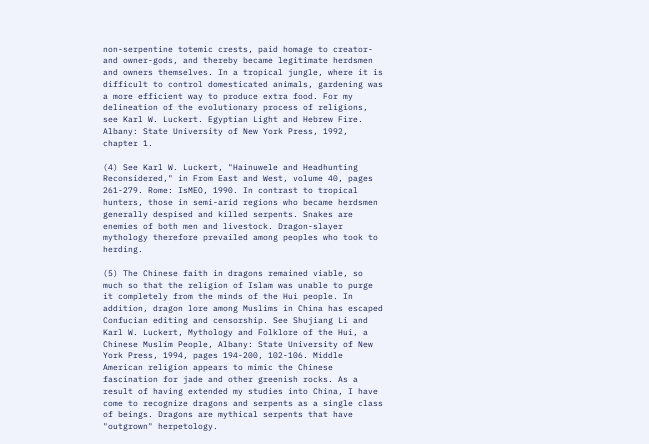non-serpentine totemic crests, paid homage to creator- and owner-gods, and thereby became legitimate herdsmen and owners themselves. In a tropical jungle, where it is difficult to control domesticated animals, gardening was a more efficient way to produce extra food. For my delineation of the evolutionary process of religions, see Karl W. Luckert. Egyptian Light and Hebrew Fire. Albany: State University of New York Press, 1992, chapter 1.

(4) See Karl W. Luckert, "Hainuwele and Headhunting Reconsidered," in From East and West, volume 40, pages 261-279. Rome: IsMEO, 1990. In contrast to tropical hunters, those in semi-arid regions who became herdsmen generally despised and killed serpents. Snakes are enemies of both men and livestock. Dragon-slayer mythology therefore prevailed among peoples who took to herding.

(5) The Chinese faith in dragons remained viable, so much so that the religion of Islam was unable to purge it completely from the minds of the Hui people. In addition, dragon lore among Muslims in China has escaped Confucian editing and censorship. See Shujiang Li and Karl W. Luckert, Mythology and Folklore of the Hui, a Chinese Muslim People, Albany: State University of New York Press, 1994, pages 194-200, 102-106. Middle American religion appears to mimic the Chinese fascination for jade and other greenish rocks. As a result of having extended my studies into China, I have come to recognize dragons and serpents as a single class of beings. Dragons are mythical serpents that have "outgrown" herpetology.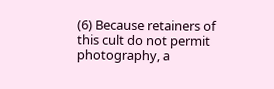(6) Because retainers of this cult do not permit photography, a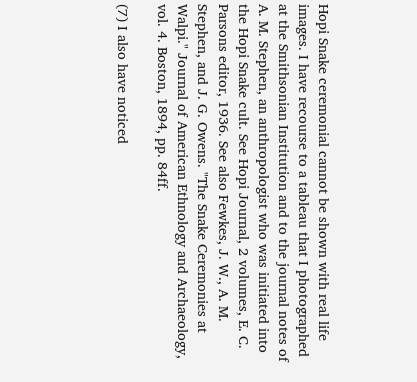Hopi Snake ceremonial cannot be shown with real life images. I have recourse to a tableau that I photographed at the Smithsonian Institution and to the journal notes of A. M. Stephen, an anthropologist who was initiated into the Hopi Snake cult. See Hopi Journal, 2 volumes, E. C. Parsons editor, 1936. See also Fewkes, J. W., A. M. Stephen, and J. G. Owens. "The Snake Ceremonies at Walpi." Journal of American Ethnology and Archaeology, vol. 4. Boston, 1894, pp. 84ff.

(7) I also have noticed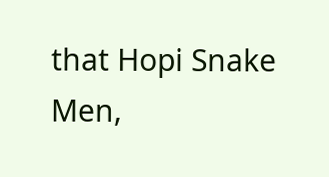that Hopi Snake Men,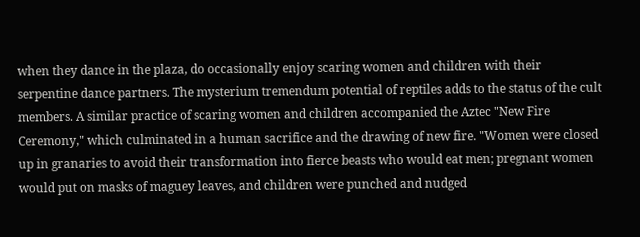when they dance in the plaza, do occasionally enjoy scaring women and children with their serpentine dance partners. The mysterium tremendum potential of reptiles adds to the status of the cult members. A similar practice of scaring women and children accompanied the Aztec "New Fire Ceremony," which culminated in a human sacrifice and the drawing of new fire. "Women were closed up in granaries to avoid their transformation into fierce beasts who would eat men; pregnant women would put on masks of maguey leaves, and children were punched and nudged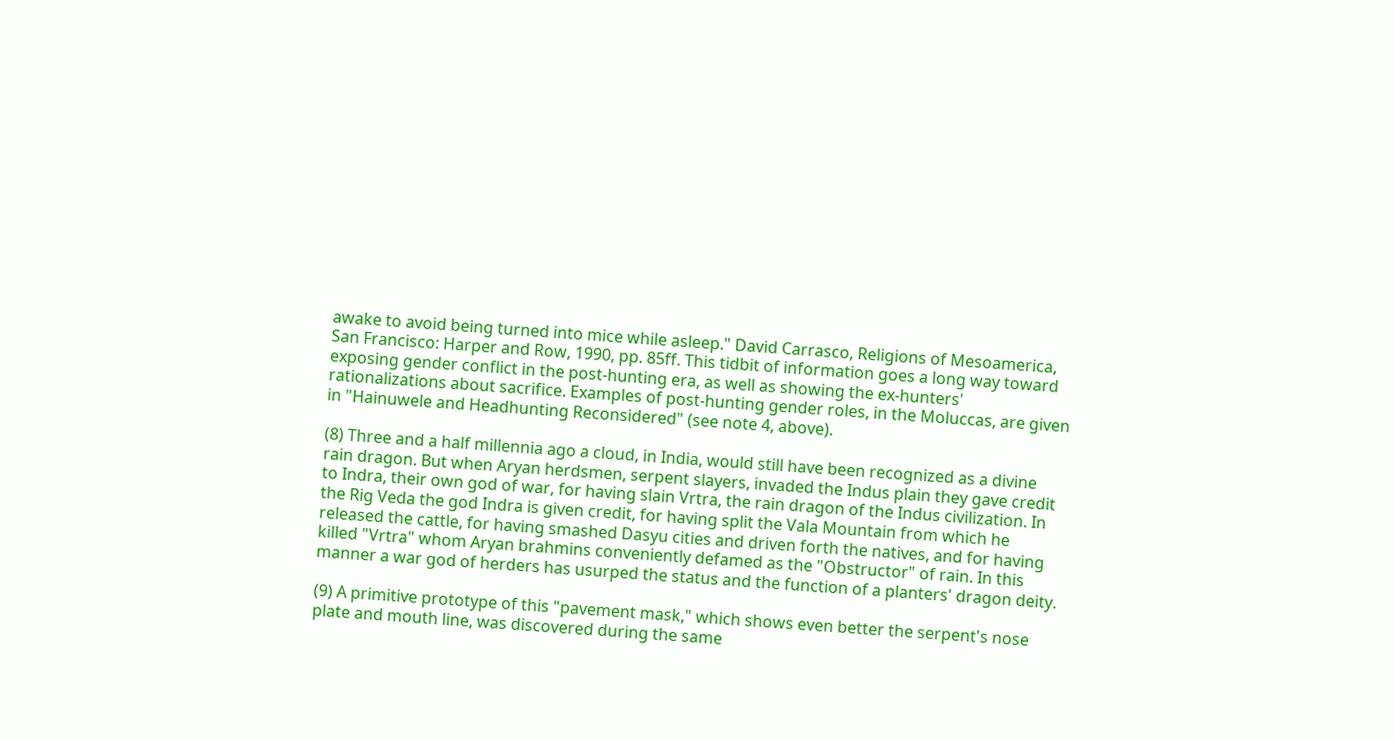awake to avoid being turned into mice while asleep." David Carrasco, Religions of Mesoamerica, San Francisco: Harper and Row, 1990, pp. 85ff. This tidbit of information goes a long way toward exposing gender conflict in the post-hunting era, as well as showing the ex-hunters' rationalizations about sacrifice. Examples of post-hunting gender roles, in the Moluccas, are given in "Hainuwele and Headhunting Reconsidered" (see note 4, above).

(8) Three and a half millennia ago a cloud, in India, would still have been recognized as a divine rain dragon. But when Aryan herdsmen, serpent slayers, invaded the Indus plain they gave credit to Indra, their own god of war, for having slain Vrtra, the rain dragon of the Indus civilization. In the Rig Veda the god Indra is given credit, for having split the Vala Mountain from which he released the cattle, for having smashed Dasyu cities and driven forth the natives, and for having killed "Vrtra" whom Aryan brahmins conveniently defamed as the "Obstructor" of rain. In this manner a war god of herders has usurped the status and the function of a planters' dragon deity.

(9) A primitive prototype of this "pavement mask," which shows even better the serpent's nose plate and mouth line, was discovered during the same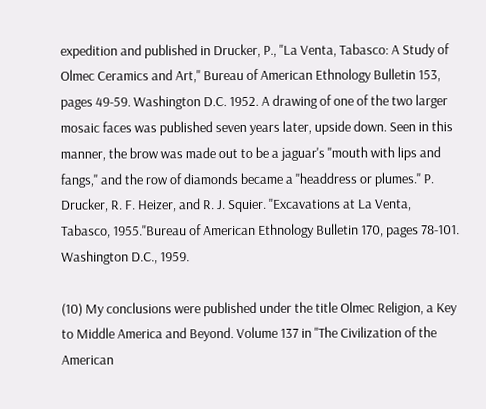expedition and published in Drucker, P., "La Venta, Tabasco: A Study of Olmec Ceramics and Art," Bureau of American Ethnology Bulletin 153, pages 49-59. Washington D.C. 1952. A drawing of one of the two larger mosaic faces was published seven years later, upside down. Seen in this manner, the brow was made out to be a jaguar's "mouth with lips and fangs," and the row of diamonds became a "headdress or plumes." P. Drucker, R. F. Heizer, and R. J. Squier. "Excavations at La Venta, Tabasco, 1955."Bureau of American Ethnology Bulletin 170, pages 78-101. Washington D.C., 1959.

(10) My conclusions were published under the title Olmec Religion, a Key to Middle America and Beyond. Volume 137 in "The Civilization of the American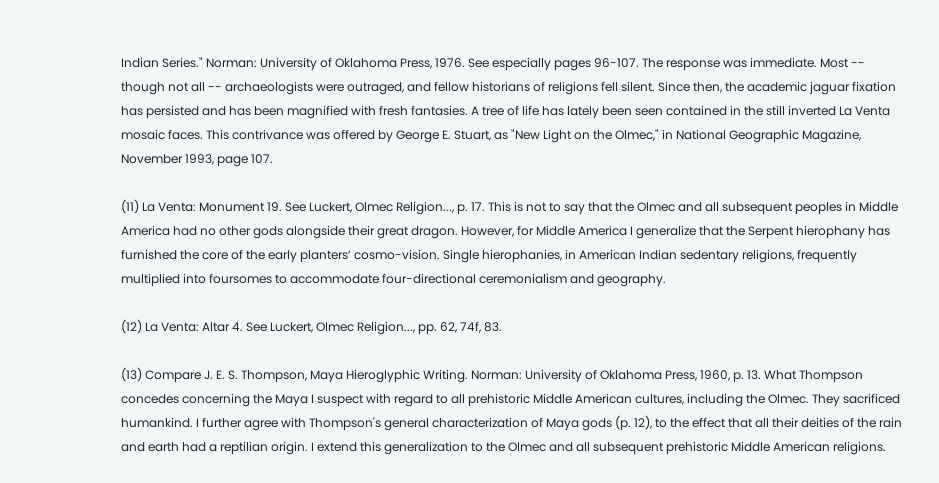Indian Series." Norman: University of Oklahoma Press, 1976. See especially pages 96-107. The response was immediate. Most -- though not all -- archaeologists were outraged, and fellow historians of religions fell silent. Since then, the academic jaguar fixation has persisted and has been magnified with fresh fantasies. A tree of life has lately been seen contained in the still inverted La Venta mosaic faces. This contrivance was offered by George E. Stuart, as "New Light on the Olmec," in National Geographic Magazine, November 1993, page 107.

(11) La Venta: Monument 19. See Luckert, Olmec Religion..., p. 17. This is not to say that the Olmec and all subsequent peoples in Middle America had no other gods alongside their great dragon. However, for Middle America I generalize that the Serpent hierophany has furnished the core of the early planters’ cosmo-vision. Single hierophanies, in American Indian sedentary religions, frequently multiplied into foursomes to accommodate four-directional ceremonialism and geography.

(12) La Venta: Altar 4. See Luckert, Olmec Religion..., pp. 62, 74f, 83.

(13) Compare J. E. S. Thompson, Maya Hieroglyphic Writing. Norman: University of Oklahoma Press, 1960, p. 13. What Thompson concedes concerning the Maya I suspect with regard to all prehistoric Middle American cultures, including the Olmec. They sacrificed humankind. I further agree with Thompson's general characterization of Maya gods (p. 12), to the effect that all their deities of the rain and earth had a reptilian origin. I extend this generalization to the Olmec and all subsequent prehistoric Middle American religions.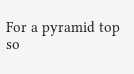For a pyramid top so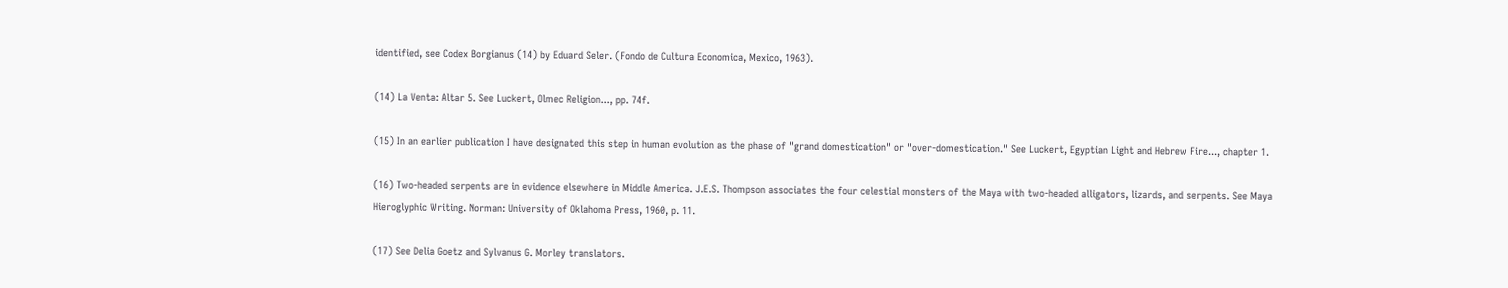identified, see Codex Borgianus (14) by Eduard Seler. (Fondo de Cultura Economica, Mexico, 1963).

(14) La Venta: Altar 5. See Luckert, Olmec Religion..., pp. 74f.

(15) In an earlier publication I have designated this step in human evolution as the phase of "grand domestication" or "over-domestication." See Luckert, Egyptian Light and Hebrew Fire..., chapter 1.

(16) Two-headed serpents are in evidence elsewhere in Middle America. J.E.S. Thompson associates the four celestial monsters of the Maya with two-headed alligators, lizards, and serpents. See Maya Hieroglyphic Writing. Norman: University of Oklahoma Press, 1960, p. 11.

(17) See Delia Goetz and Sylvanus G. Morley translators.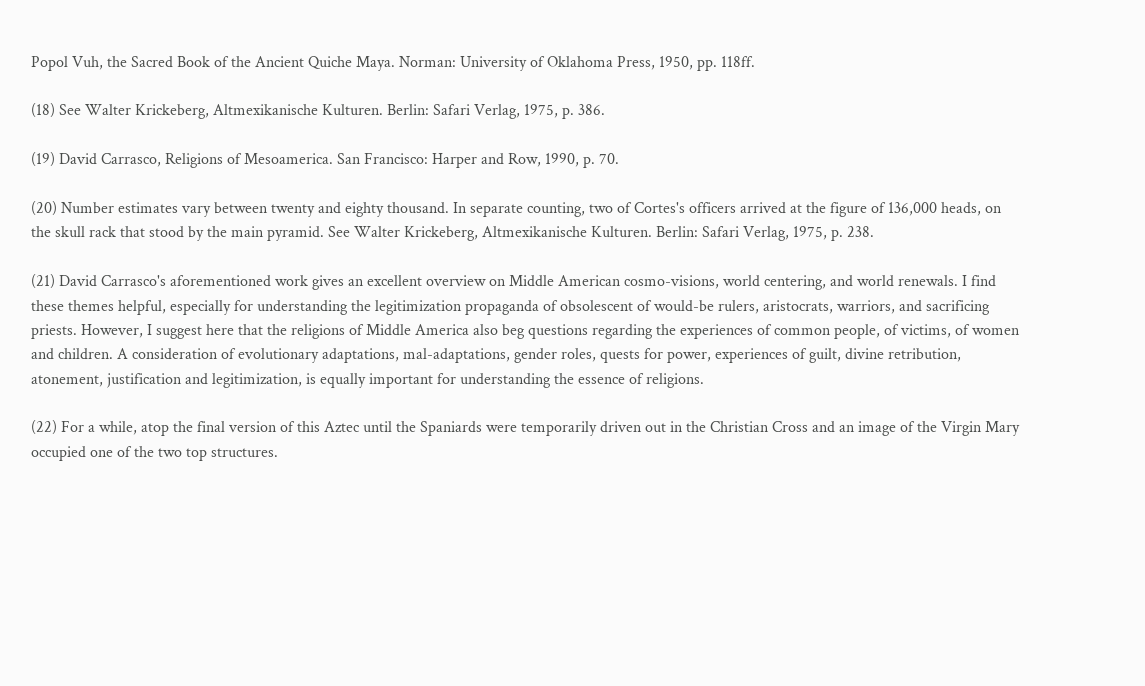Popol Vuh, the Sacred Book of the Ancient Quiche Maya. Norman: University of Oklahoma Press, 1950, pp. 118ff.

(18) See Walter Krickeberg, Altmexikanische Kulturen. Berlin: Safari Verlag, 1975, p. 386.

(19) David Carrasco, Religions of Mesoamerica. San Francisco: Harper and Row, 1990, p. 70.

(20) Number estimates vary between twenty and eighty thousand. In separate counting, two of Cortes's officers arrived at the figure of 136,000 heads, on the skull rack that stood by the main pyramid. See Walter Krickeberg, Altmexikanische Kulturen. Berlin: Safari Verlag, 1975, p. 238.

(21) David Carrasco's aforementioned work gives an excellent overview on Middle American cosmo-visions, world centering, and world renewals. I find these themes helpful, especially for understanding the legitimization propaganda of obsolescent of would-be rulers, aristocrats, warriors, and sacrificing priests. However, I suggest here that the religions of Middle America also beg questions regarding the experiences of common people, of victims, of women and children. A consideration of evolutionary adaptations, mal-adaptations, gender roles, quests for power, experiences of guilt, divine retribution, atonement, justification and legitimization, is equally important for understanding the essence of religions.

(22) For a while, atop the final version of this Aztec until the Spaniards were temporarily driven out in the Christian Cross and an image of the Virgin Mary occupied one of the two top structures.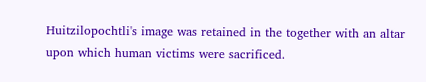Huitzilopochtli's image was retained in the together with an altar upon which human victims were sacrificed.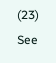(23) See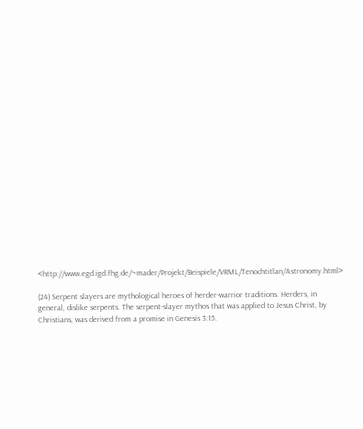<http://www.egd.igd.fhg.de/~mader/Projekt/Beispiele/VRML/Tenochtitlan/Astronomy.html>

(24) Serpent slayers are mythological heroes of herder-warrior traditions. Herders, in general, dislike serpents. The serpent-slayer mythos that was applied to Jesus Christ, by Christians, was derived from a promise in Genesis 3:15.